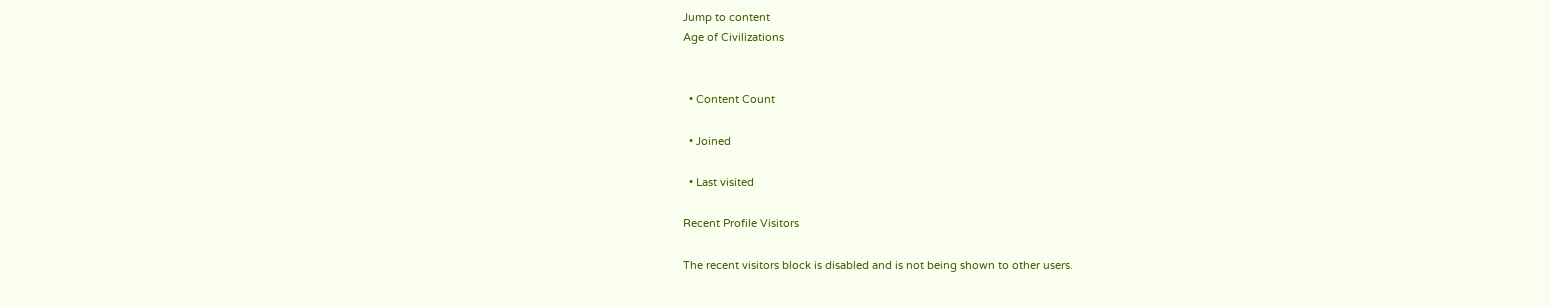Jump to content
Age of Civilizations


  • Content Count

  • Joined

  • Last visited

Recent Profile Visitors

The recent visitors block is disabled and is not being shown to other users.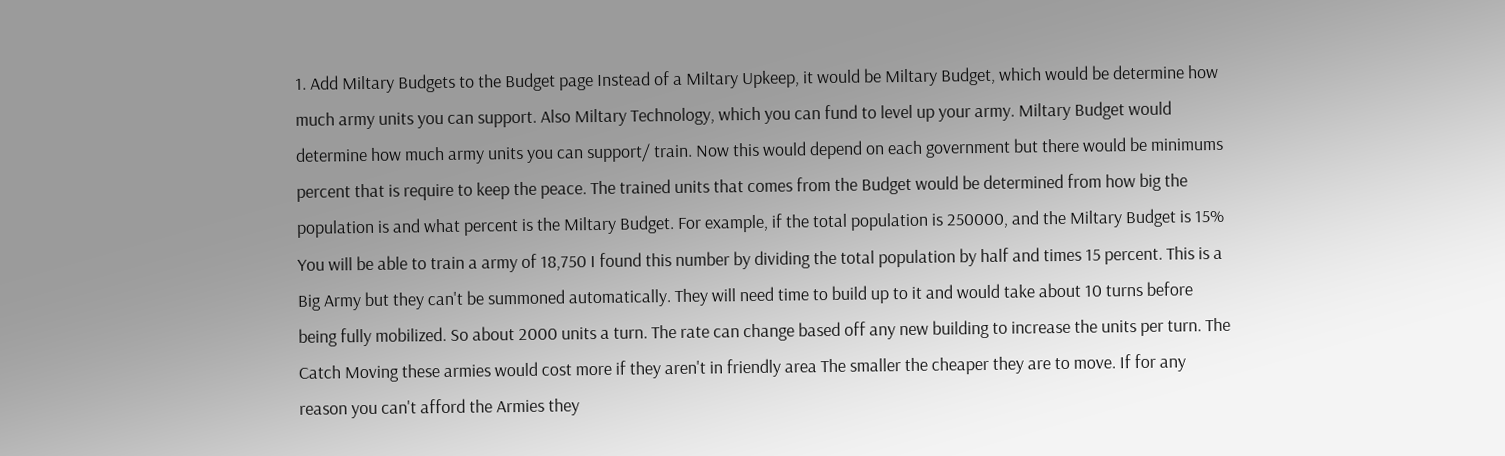1. Add Miltary Budgets to the Budget page Instead of a Miltary Upkeep, it would be Miltary Budget, which would be determine how much army units you can support. Also Miltary Technology, which you can fund to level up your army. Miltary Budget would determine how much army units you can support/ train. Now this would depend on each government but there would be minimums percent that is require to keep the peace. The trained units that comes from the Budget would be determined from how big the population is and what percent is the Miltary Budget. For example, if the total population is 250000, and the Miltary Budget is 15% You will be able to train a army of 18,750 I found this number by dividing the total population by half and times 15 percent. This is a Big Army but they can't be summoned automatically. They will need time to build up to it and would take about 10 turns before being fully mobilized. So about 2000 units a turn. The rate can change based off any new building to increase the units per turn. The Catch Moving these armies would cost more if they aren't in friendly area The smaller the cheaper they are to move. If for any reason you can't afford the Armies they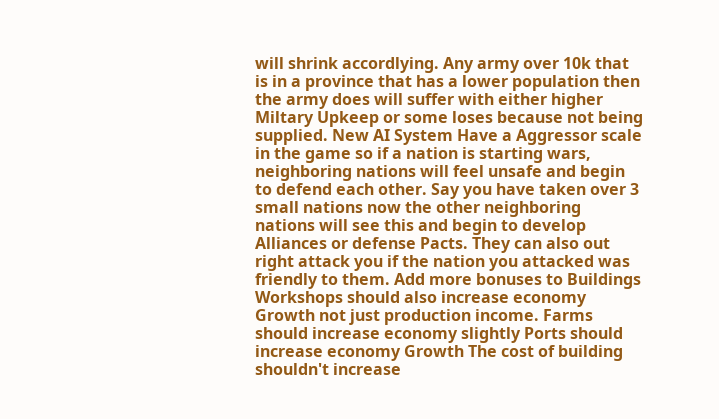will shrink accordlying. Any army over 10k that is in a province that has a lower population then the army does will suffer with either higher Miltary Upkeep or some loses because not being supplied. New AI System Have a Aggressor scale in the game so if a nation is starting wars, neighboring nations will feel unsafe and begin to defend each other. Say you have taken over 3 small nations now the other neighboring nations will see this and begin to develop Alliances or defense Pacts. They can also out right attack you if the nation you attacked was friendly to them. Add more bonuses to Buildings Workshops should also increase economy Growth not just production income. Farms should increase economy slightly Ports should increase economy Growth The cost of building shouldn't increase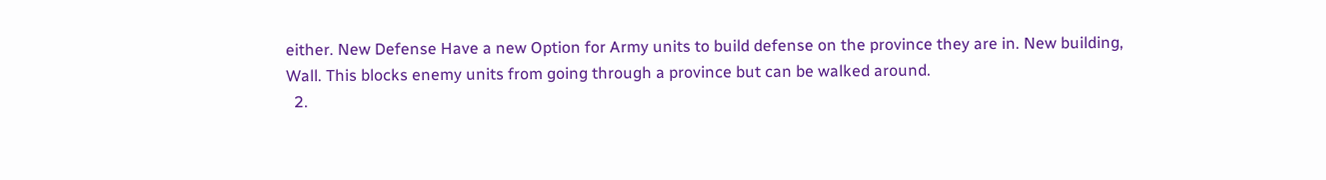either. New Defense Have a new Option for Army units to build defense on the province they are in. New building, Wall. This blocks enemy units from going through a province but can be walked around.
  2.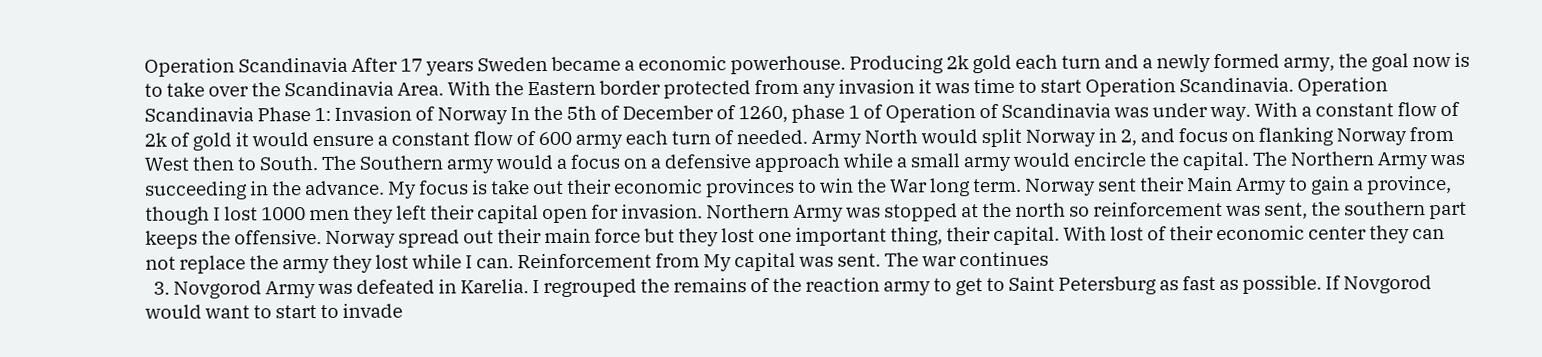Operation Scandinavia After 17 years Sweden became a economic powerhouse. Producing 2k gold each turn and a newly formed army, the goal now is to take over the Scandinavia Area. With the Eastern border protected from any invasion it was time to start Operation Scandinavia. Operation Scandinavia Phase 1: Invasion of Norway In the 5th of December of 1260, phase 1 of Operation of Scandinavia was under way. With a constant flow of 2k of gold it would ensure a constant flow of 600 army each turn of needed. Army North would split Norway in 2, and focus on flanking Norway from West then to South. The Southern army would a focus on a defensive approach while a small army would encircle the capital. The Northern Army was succeeding in the advance. My focus is take out their economic provinces to win the War long term. Norway sent their Main Army to gain a province, though I lost 1000 men they left their capital open for invasion. Northern Army was stopped at the north so reinforcement was sent, the southern part keeps the offensive. Norway spread out their main force but they lost one important thing, their capital. With lost of their economic center they can not replace the army they lost while I can. Reinforcement from My capital was sent. The war continues
  3. Novgorod Army was defeated in Karelia. I regrouped the remains of the reaction army to get to Saint Petersburg as fast as possible. If Novgorod would want to start to invade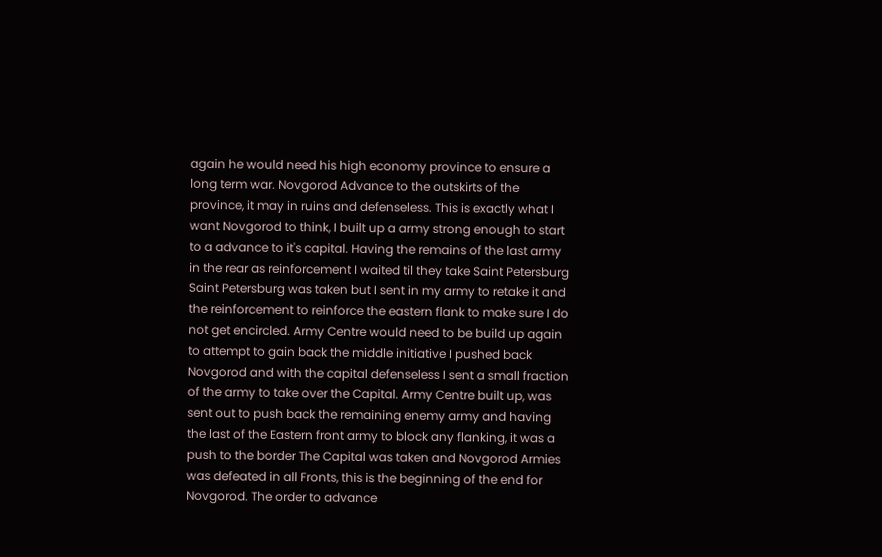again he would need his high economy province to ensure a long term war. Novgorod Advance to the outskirts of the province, it may in ruins and defenseless. This is exactly what I want Novgorod to think, I built up a army strong enough to start to a advance to it's capital. Having the remains of the last army in the rear as reinforcement I waited til they take Saint Petersburg Saint Petersburg was taken but I sent in my army to retake it and the reinforcement to reinforce the eastern flank to make sure I do not get encircled. Army Centre would need to be build up again to attempt to gain back the middle initiative I pushed back Novgorod and with the capital defenseless I sent a small fraction of the army to take over the Capital. Army Centre built up, was sent out to push back the remaining enemy army and having the last of the Eastern front army to block any flanking, it was a push to the border The Capital was taken and Novgorod Armies was defeated in all Fronts, this is the beginning of the end for Novgorod. The order to advance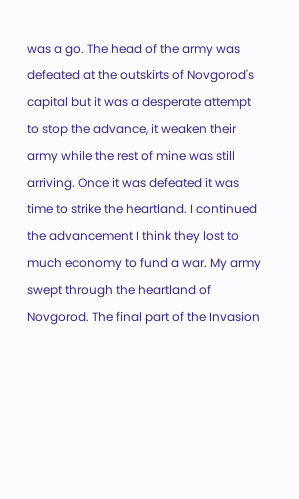was a go. The head of the army was defeated at the outskirts of Novgorod's capital but it was a desperate attempt to stop the advance, it weaken their army while the rest of mine was still arriving. Once it was defeated it was time to strike the heartland. I continued the advancement I think they lost to much economy to fund a war. My army swept through the heartland of Novgorod. The final part of the Invasion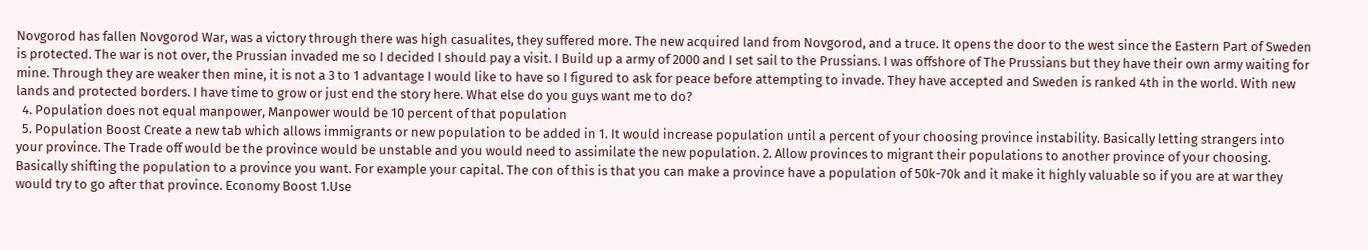Novgorod has fallen Novgorod War, was a victory through there was high casualites, they suffered more. The new acquired land from Novgorod, and a truce. It opens the door to the west since the Eastern Part of Sweden is protected. The war is not over, the Prussian invaded me so I decided I should pay a visit. I Build up a army of 2000 and I set sail to the Prussians. I was offshore of The Prussians but they have their own army waiting for mine. Through they are weaker then mine, it is not a 3 to 1 advantage I would like to have so I figured to ask for peace before attempting to invade. They have accepted and Sweden is ranked 4th in the world. With new lands and protected borders. I have time to grow or just end the story here. What else do you guys want me to do?
  4. Population does not equal manpower, Manpower would be 10 percent of that population
  5. Population Boost Create a new tab which allows immigrants or new population to be added in 1. It would increase population until a percent of your choosing province instability. Basically letting strangers into your province. The Trade off would be the province would be unstable and you would need to assimilate the new population. 2. Allow provinces to migrant their populations to another province of your choosing. Basically shifting the population to a province you want. For example your capital. The con of this is that you can make a province have a population of 50k-70k and it make it highly valuable so if you are at war they would try to go after that province. Economy Boost 1.Use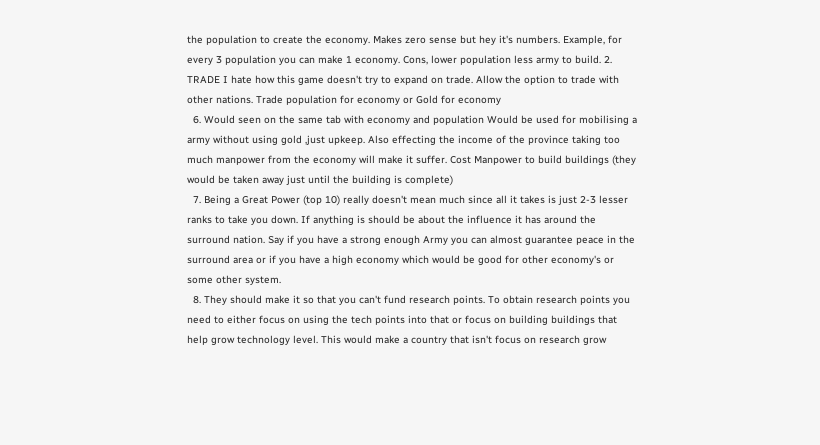the population to create the economy. Makes zero sense but hey it's numbers. Example, for every 3 population you can make 1 economy. Cons, lower population less army to build. 2. TRADE I hate how this game doesn't try to expand on trade. Allow the option to trade with other nations. Trade population for economy or Gold for economy
  6. Would seen on the same tab with economy and population Would be used for mobilising a army without using gold ,just upkeep. Also effecting the income of the province taking too much manpower from the economy will make it suffer. Cost Manpower to build buildings (they would be taken away just until the building is complete)
  7. Being a Great Power (top 10) really doesn't mean much since all it takes is just 2-3 lesser ranks to take you down. If anything is should be about the influence it has around the surround nation. Say if you have a strong enough Army you can almost guarantee peace in the surround area or if you have a high economy which would be good for other economy's or some other system.
  8. They should make it so that you can't fund research points. To obtain research points you need to either focus on using the tech points into that or focus on building buildings that help grow technology level. This would make a country that isn't focus on research grow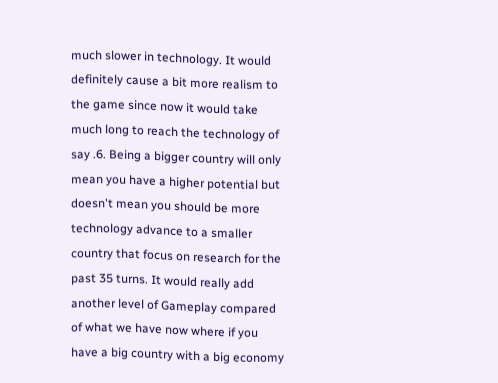much slower in technology. It would definitely cause a bit more realism to the game since now it would take much long to reach the technology of say .6. Being a bigger country will only mean you have a higher potential but doesn't mean you should be more technology advance to a smaller country that focus on research for the past 35 turns. It would really add another level of Gameplay compared of what we have now where if you have a big country with a big economy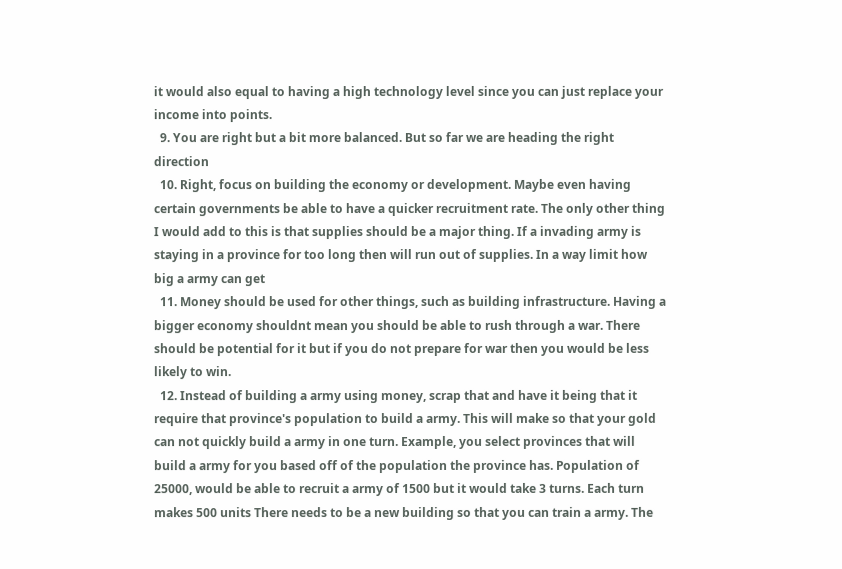it would also equal to having a high technology level since you can just replace your income into points.
  9. You are right but a bit more balanced. But so far we are heading the right direction
  10. Right, focus on building the economy or development. Maybe even having certain governments be able to have a quicker recruitment rate. The only other thing I would add to this is that supplies should be a major thing. If a invading army is staying in a province for too long then will run out of supplies. In a way limit how big a army can get
  11. Money should be used for other things, such as building infrastructure. Having a bigger economy shouldnt mean you should be able to rush through a war. There should be potential for it but if you do not prepare for war then you would be less likely to win.
  12. Instead of building a army using money, scrap that and have it being that it require that province's population to build a army. This will make so that your gold can not quickly build a army in one turn. Example, you select provinces that will build a army for you based off of the population the province has. Population of 25000, would be able to recruit a army of 1500 but it would take 3 turns. Each turn makes 500 units There needs to be a new building so that you can train a army. The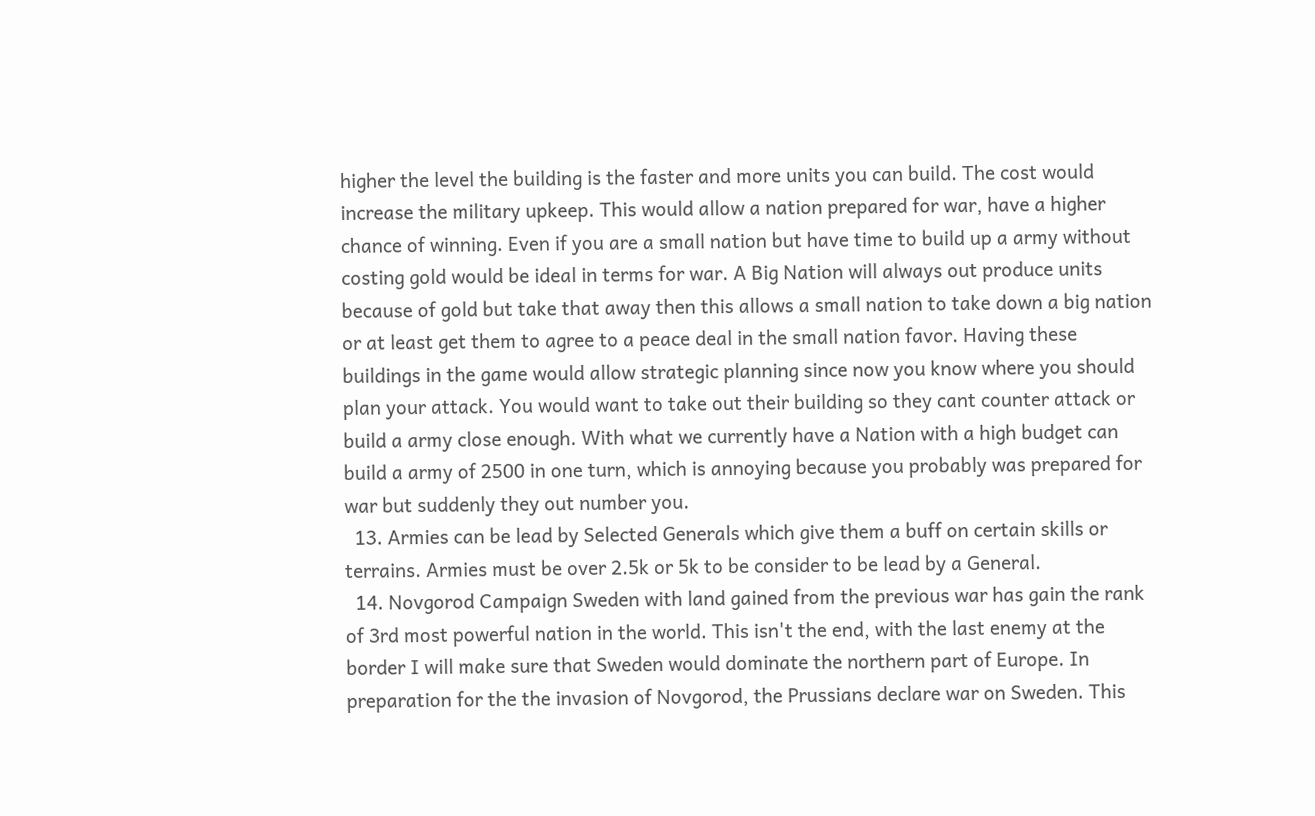higher the level the building is the faster and more units you can build. The cost would increase the military upkeep. This would allow a nation prepared for war, have a higher chance of winning. Even if you are a small nation but have time to build up a army without costing gold would be ideal in terms for war. A Big Nation will always out produce units because of gold but take that away then this allows a small nation to take down a big nation or at least get them to agree to a peace deal in the small nation favor. Having these buildings in the game would allow strategic planning since now you know where you should plan your attack. You would want to take out their building so they cant counter attack or build a army close enough. With what we currently have a Nation with a high budget can build a army of 2500 in one turn, which is annoying because you probably was prepared for war but suddenly they out number you.
  13. Armies can be lead by Selected Generals which give them a buff on certain skills or terrains. Armies must be over 2.5k or 5k to be consider to be lead by a General.
  14. Novgorod Campaign Sweden with land gained from the previous war has gain the rank of 3rd most powerful nation in the world. This isn't the end, with the last enemy at the border I will make sure that Sweden would dominate the northern part of Europe. In preparation for the the invasion of Novgorod, the Prussians declare war on Sweden. This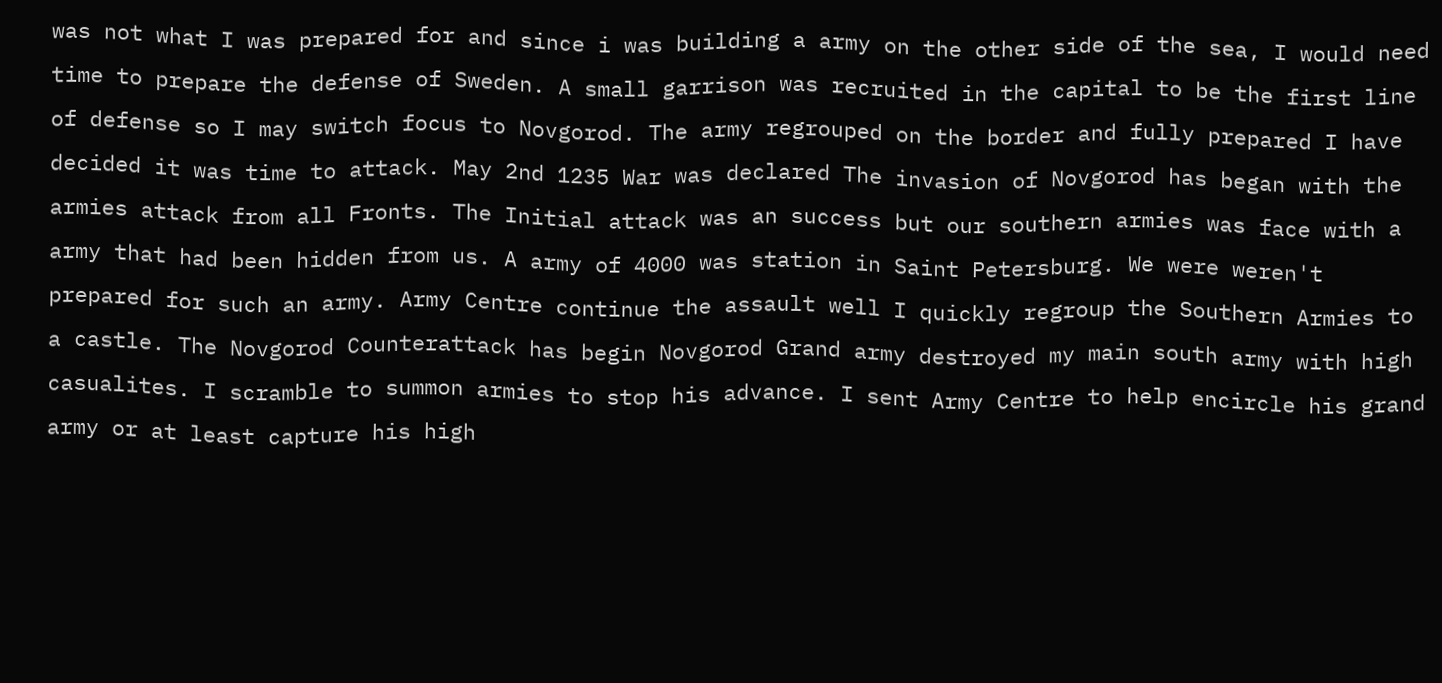was not what I was prepared for and since i was building a army on the other side of the sea, I would need time to prepare the defense of Sweden. A small garrison was recruited in the capital to be the first line of defense so I may switch focus to Novgorod. The army regrouped on the border and fully prepared I have decided it was time to attack. May 2nd 1235 War was declared The invasion of Novgorod has began with the armies attack from all Fronts. The Initial attack was an success but our southern armies was face with a army that had been hidden from us. A army of 4000 was station in Saint Petersburg. We were weren't prepared for such an army. Army Centre continue the assault well I quickly regroup the Southern Armies to a castle. The Novgorod Counterattack has begin Novgorod Grand army destroyed my main south army with high casualites. I scramble to summon armies to stop his advance. I sent Army Centre to help encircle his grand army or at least capture his high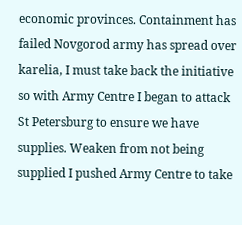economic provinces. Containment has failed Novgorod army has spread over karelia, I must take back the initiative so with Army Centre I began to attack St Petersburg to ensure we have supplies. Weaken from not being supplied I pushed Army Centre to take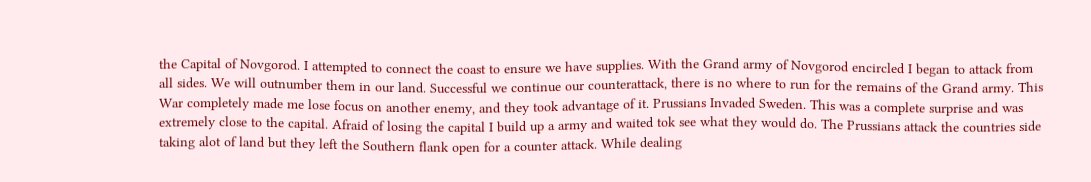the Capital of Novgorod. I attempted to connect the coast to ensure we have supplies. With the Grand army of Novgorod encircled I began to attack from all sides. We will outnumber them in our land. Successful we continue our counterattack, there is no where to run for the remains of the Grand army. This War completely made me lose focus on another enemy, and they took advantage of it. Prussians Invaded Sweden. This was a complete surprise and was extremely close to the capital. Afraid of losing the capital I build up a army and waited tok see what they would do. The Prussians attack the countries side taking alot of land but they left the Southern flank open for a counter attack. While dealing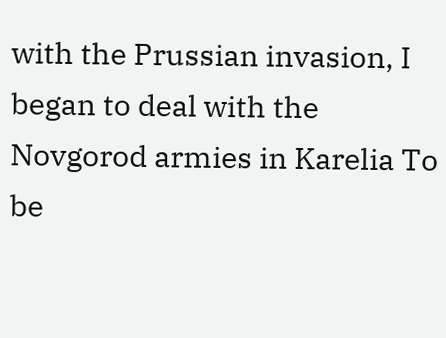with the Prussian invasion, I began to deal with the Novgorod armies in Karelia To be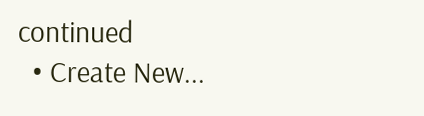continued
  • Create New...